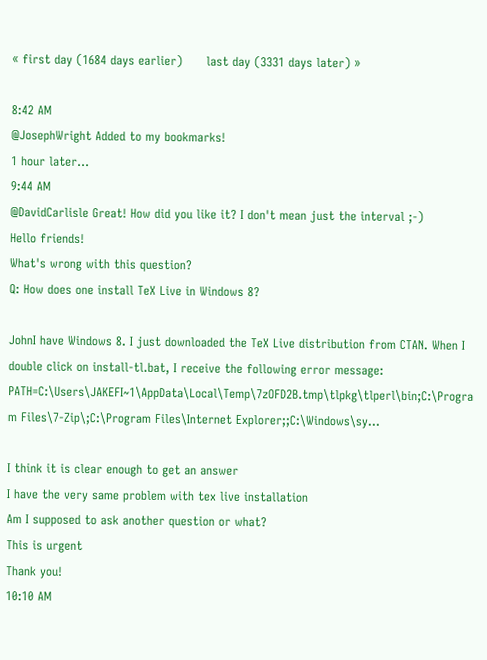« first day (1684 days earlier)      last day (3331 days later) »

8:42 AM
@JosephWright Added to my bookmarks!
1 hour later…
9:44 AM
@DavidCarlisle Great! How did you like it? I don't mean just the interval ;-)
Hello friends!
What's wrong with this question?
Q: How does one install TeX Live in Windows 8?

JohnI have Windows 8. I just downloaded the TeX Live distribution from CTAN. When I double click on install-tl.bat, I receive the following error message: PATH=C:\Users\JAKEFI~1\AppData\Local\Temp\7zOFD2B.tmp\tlpkg\tlperl\bin;C:\Progra m Files\7-Zip\;C:\Program Files\Internet Explorer;;C:\Windows\sy...

I think it is clear enough to get an answer
I have the very same problem with tex live installation
Am I supposed to ask another question or what?
This is urgent
Thank you!
10:10 AM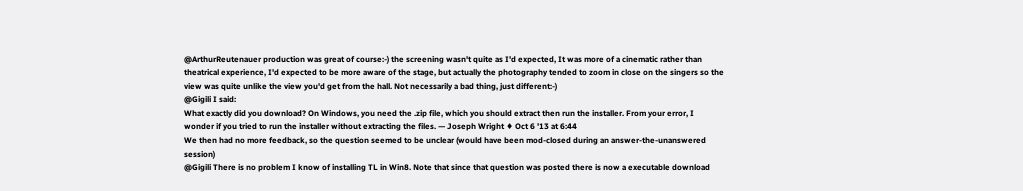@ArthurReutenauer production was great of course:-) the screening wasn't quite as I'd expected, It was more of a cinematic rather than theatrical experience, I'd expected to be more aware of the stage, but actually the photography tended to zoom in close on the singers so the view was quite unlike the view you'd get from the hall. Not necessarily a bad thing, just different:-)
@Gigili I said:
What exactly did you download? On Windows, you need the .zip file, which you should extract then run the installer. From your error, I wonder if you tried to run the installer without extracting the files. — Joseph Wright ♦ Oct 6 '13 at 6:44
We then had no more feedback, so the question seemed to be unclear (would have been mod-closed during an answer-the-unanswered session)
@Gigili There is no problem I know of installing TL in Win8. Note that since that question was posted there is now a executable download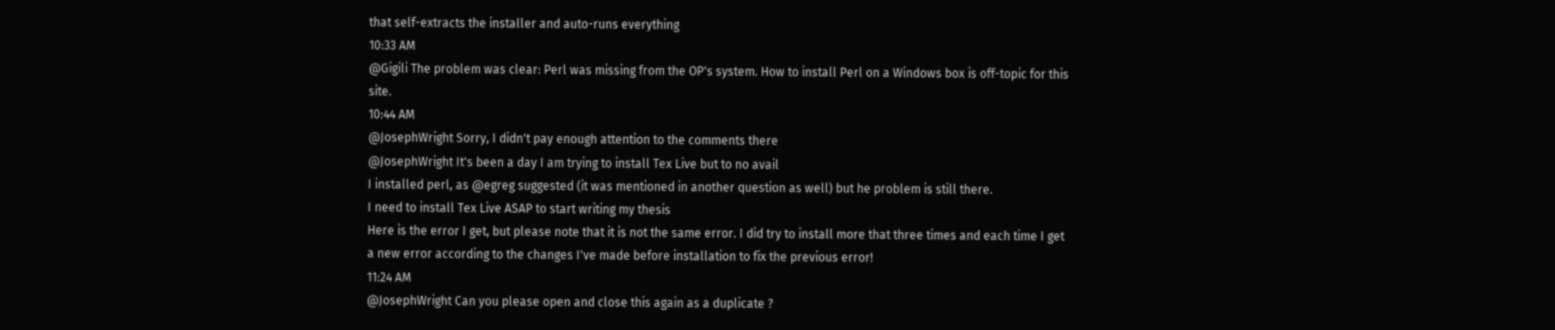that self-extracts the installer and auto-runs everything
10:33 AM
@Gigili The problem was clear: Perl was missing from the OP's system. How to install Perl on a Windows box is off-topic for this site.
10:44 AM
@JosephWright Sorry, I didn't pay enough attention to the comments there
@JosephWright It's been a day I am trying to install Tex Live but to no avail
I installed perl, as @egreg suggested (it was mentioned in another question as well) but he problem is still there.
I need to install Tex Live ASAP to start writing my thesis
Here is the error I get, but please note that it is not the same error. I did try to install more that three times and each time I get a new error according to the changes I've made before installation to fix the previous error!
11:24 AM
@JosephWright Can you please open and close this again as a duplicate ?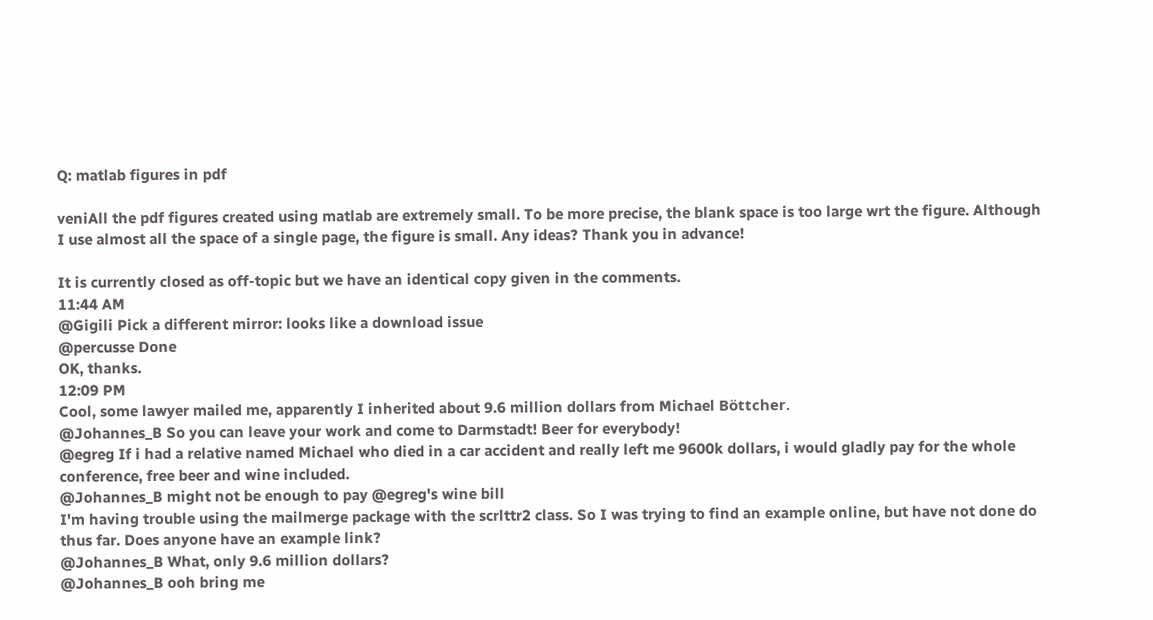Q: matlab figures in pdf

veniAll the pdf figures created using matlab are extremely small. To be more precise, the blank space is too large wrt the figure. Although I use almost all the space of a single page, the figure is small. Any ideas? Thank you in advance!

It is currently closed as off-topic but we have an identical copy given in the comments.
11:44 AM
@Gigili Pick a different mirror: looks like a download issue
@percusse Done
OK, thanks.
12:09 PM
Cool, some lawyer mailed me, apparently I inherited about 9.6 million dollars from Michael Böttcher.
@Johannes_B So you can leave your work and come to Darmstadt! Beer for everybody!
@egreg If i had a relative named Michael who died in a car accident and really left me 9600k dollars, i would gladly pay for the whole conference, free beer and wine included.
@Johannes_B might not be enough to pay @egreg's wine bill
I'm having trouble using the mailmerge package with the scrlttr2 class. So I was trying to find an example online, but have not done do thus far. Does anyone have an example link?
@Johannes_B What, only 9.6 million dollars?
@Johannes_B ooh bring me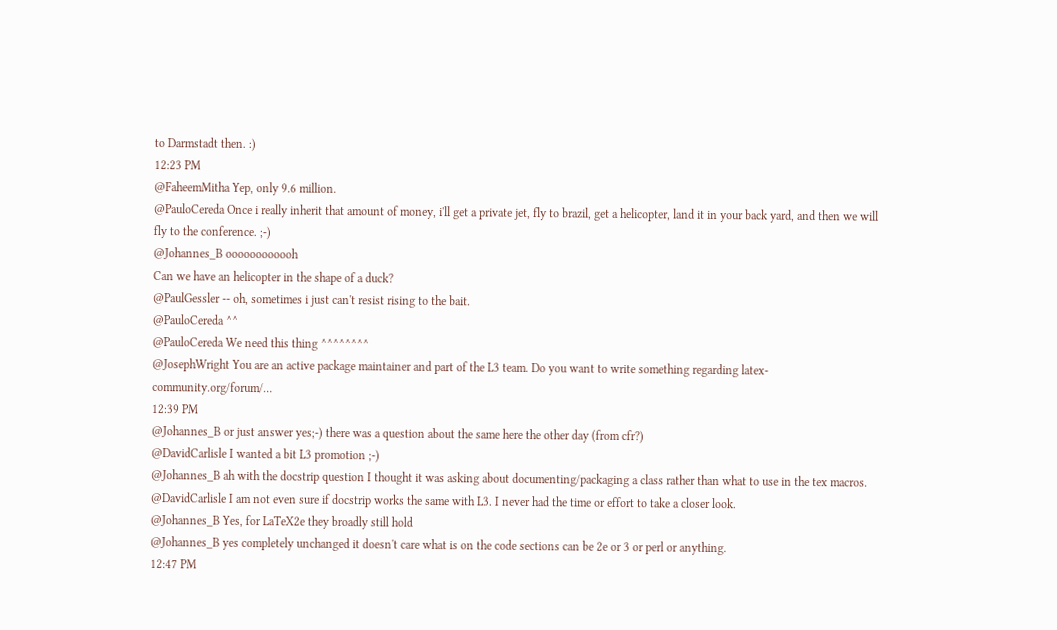to Darmstadt then. :)
12:23 PM
@FaheemMitha Yep, only 9.6 million.
@PauloCereda Once i really inherit that amount of money, i'll get a private jet, fly to brazil, get a helicopter, land it in your back yard, and then we will fly to the conference. ;-)
@Johannes_B oooooooooooh
Can we have an helicopter in the shape of a duck?
@PaulGessler -- oh, sometimes i just can't resist rising to the bait.
@PauloCereda ^^
@PauloCereda We need this thing ^^^^^^^^
@JosephWright You are an active package maintainer and part of the L3 team. Do you want to write something regarding latex-community.org/forum/…
12:39 PM
@Johannes_B or just answer yes;-) there was a question about the same here the other day (from cfr?)
@DavidCarlisle I wanted a bit L3 promotion ;-)
@Johannes_B ah with the docstrip question I thought it was asking about documenting/packaging a class rather than what to use in the tex macros.
@DavidCarlisle I am not even sure if docstrip works the same with L3. I never had the time or effort to take a closer look.
@Johannes_B Yes, for LaTeX2e they broadly still hold
@Johannes_B yes completely unchanged it doesn't care what is on the code sections can be 2e or 3 or perl or anything.
12:47 PM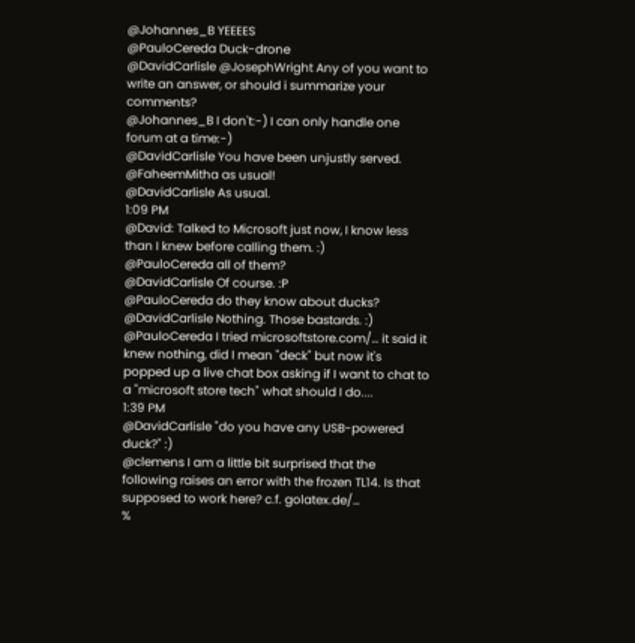@Johannes_B YEEEES
@PauloCereda Duck-drone
@DavidCarlisle @JosephWright Any of you want to write an answer, or should i summarize your comments?
@Johannes_B I don't:-) I can only handle one forum at a time:-)
@DavidCarlisle You have been unjustly served.
@FaheemMitha as usual!
@DavidCarlisle As usual.
1:09 PM
@David: Talked to Microsoft just now, I know less than I knew before calling them. :)
@PauloCereda all of them?
@DavidCarlisle Of course. :P
@PauloCereda do they know about ducks?
@DavidCarlisle Nothing. Those bastards. :)
@PauloCereda I tried microsoftstore.com/… it said it knew nothing, did I mean "deck" but now it's popped up a live chat box asking if I want to chat to a "microsoft store tech" what should I do....
1:39 PM
@DavidCarlisle "do you have any USB-powered duck?" :)
@clemens I am a little bit surprised that the following raises an error with the frozen TL14. Is that supposed to work here? c.f. golatex.de/…
%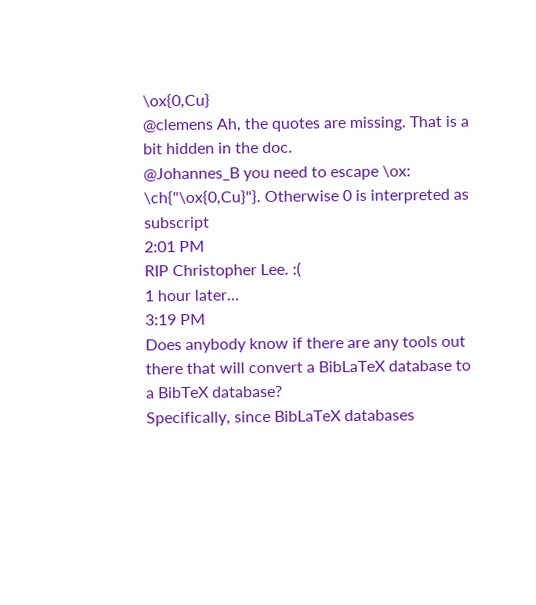\ox{0,Cu}
@clemens Ah, the quotes are missing. That is a bit hidden in the doc.
@Johannes_B you need to escape \ox: \ch{"\ox{0,Cu}"}. Otherwise 0 is interpreted as subscript
2:01 PM
RIP Christopher Lee. :(
1 hour later…
3:19 PM
Does anybody know if there are any tools out there that will convert a BibLaTeX database to a BibTeX database?
Specifically, since BibLaTeX databases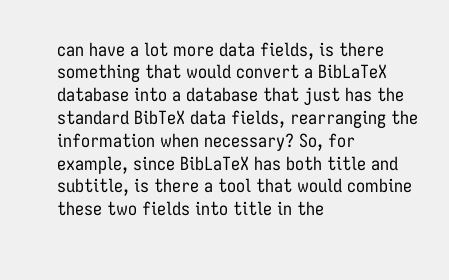can have a lot more data fields, is there something that would convert a BibLaTeX database into a database that just has the standard BibTeX data fields, rearranging the information when necessary? So, for example, since BibLaTeX has both title and subtitle, is there a tool that would combine these two fields into title in the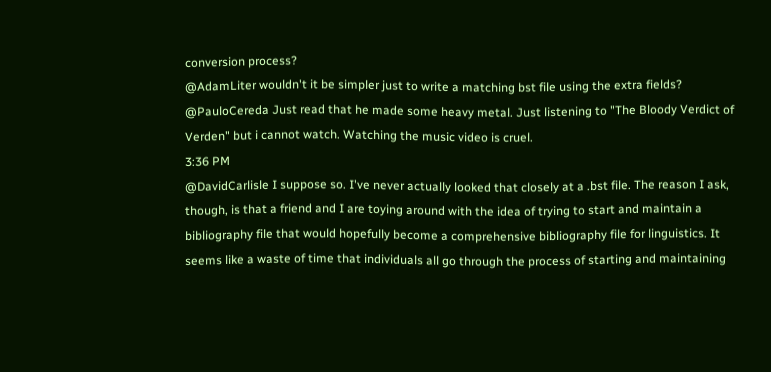conversion process?
@AdamLiter wouldn't it be simpler just to write a matching bst file using the extra fields?
@PauloCereda Just read that he made some heavy metal. Just listening to "The Bloody Verdict of Verden" but i cannot watch. Watching the music video is cruel.
3:36 PM
@DavidCarlisle I suppose so. I've never actually looked that closely at a .bst file. The reason I ask, though, is that a friend and I are toying around with the idea of trying to start and maintain a bibliography file that would hopefully become a comprehensive bibliography file for linguistics. It seems like a waste of time that individuals all go through the process of starting and maintaining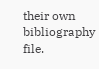their own bibliography file.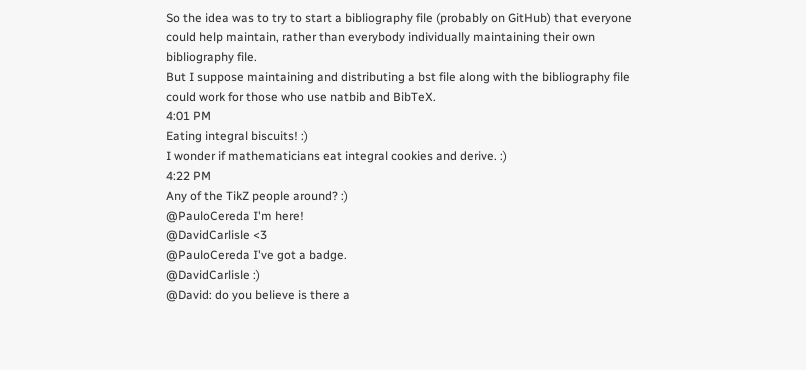So the idea was to try to start a bibliography file (probably on GitHub) that everyone could help maintain, rather than everybody individually maintaining their own bibliography file.
But I suppose maintaining and distributing a bst file along with the bibliography file could work for those who use natbib and BibTeX.
4:01 PM
Eating integral biscuits! :)
I wonder if mathematicians eat integral cookies and derive. :)
4:22 PM
Any of the TikZ people around? :)
@PauloCereda I'm here!
@DavidCarlisle <3
@PauloCereda I've got a badge.
@DavidCarlisle :)
@David: do you believe is there a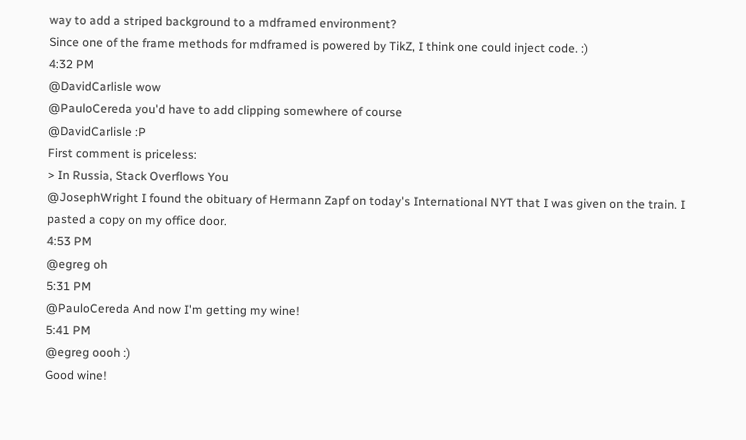way to add a striped background to a mdframed environment?
Since one of the frame methods for mdframed is powered by TikZ, I think one could inject code. :)
4:32 PM
@DavidCarlisle wow
@PauloCereda you'd have to add clipping somewhere of course
@DavidCarlisle :P
First comment is priceless:
> In Russia, Stack Overflows You
@JosephWright I found the obituary of Hermann Zapf on today's International NYT that I was given on the train. I pasted a copy on my office door.
4:53 PM
@egreg oh
5:31 PM
@PauloCereda And now I'm getting my wine!
5:41 PM
@egreg oooh :)
Good wine!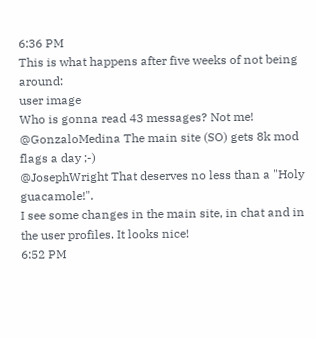6:36 PM
This is what happens after five weeks of not being around:
user image
Who is gonna read 43 messages? Not me!
@GonzaloMedina The main site (SO) gets 8k mod flags a day ;-)
@JosephWright That deserves no less than a "Holy guacamole!".
I see some changes in the main site, in chat and in the user profiles. It looks nice!
6:52 PM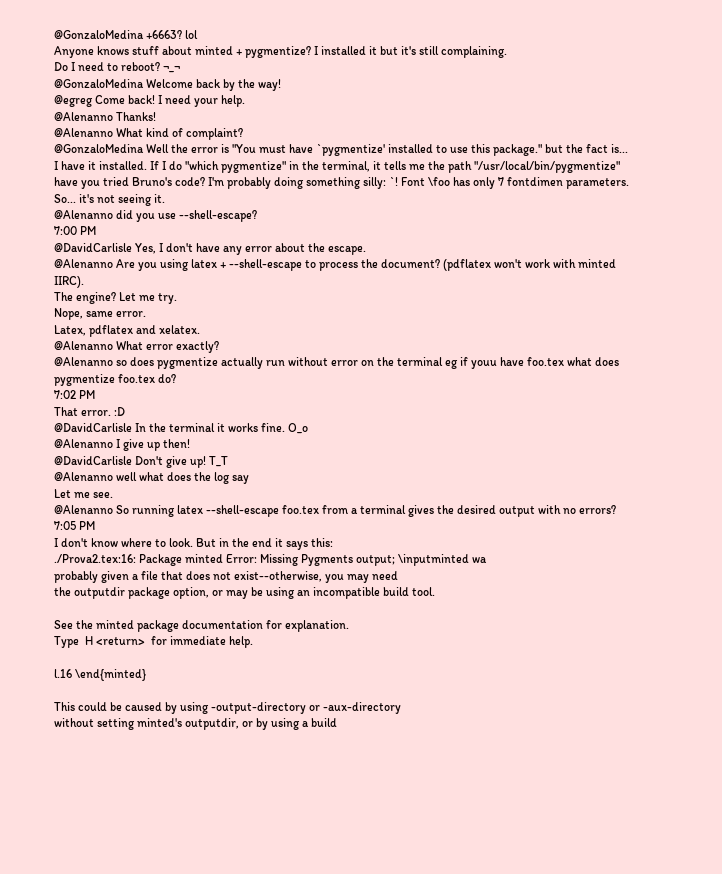@GonzaloMedina +6663? lol
Anyone knows stuff about minted + pygmentize? I installed it but it's still complaining.
Do I need to reboot? ¬_¬
@GonzaloMedina Welcome back by the way!
@egreg Come back! I need your help.
@Alenanno Thanks!
@Alenanno What kind of complaint?
@GonzaloMedina Well the error is "You must have `pygmentize' installed to use this package." but the fact is... I have it installed. If I do "which pygmentize" in the terminal, it tells me the path "/usr/local/bin/pygmentize"
have you tried Bruno's code? I'm probably doing something silly: `! Font \foo has only 7 fontdimen parameters.
So... it's not seeing it.
@Alenanno did you use --shell-escape?
7:00 PM
@DavidCarlisle Yes, I don't have any error about the escape.
@Alenanno Are you using latex + --shell-escape to process the document? (pdflatex won't work with minted IIRC).
The engine? Let me try.
Nope, same error.
Latex, pdflatex and xelatex.
@Alenanno What error exactly?
@Alenanno so does pygmentize actually run without error on the terminal eg if youu have foo.tex what does pygmentize foo.tex do?
7:02 PM
That error. :D
@DavidCarlisle In the terminal it works fine. O_o
@Alenanno I give up then!
@DavidCarlisle Don't give up! T_T
@Alenanno well what does the log say
Let me see.
@Alenanno So running latex --shell-escape foo.tex from a terminal gives the desired output with no errors?
7:05 PM
I don't know where to look. But in the end it says this:
./Prova2.tex:16: Package minted Error: Missing Pygments output; \inputminted wa
probably given a file that does not exist--otherwise, you may need
the outputdir package option, or may be using an incompatible build tool.

See the minted package documentation for explanation.
Type  H <return>  for immediate help.

l.16 \end{minted}

This could be caused by using -output-directory or -aux-directory
without setting minted's outputdir, or by using a build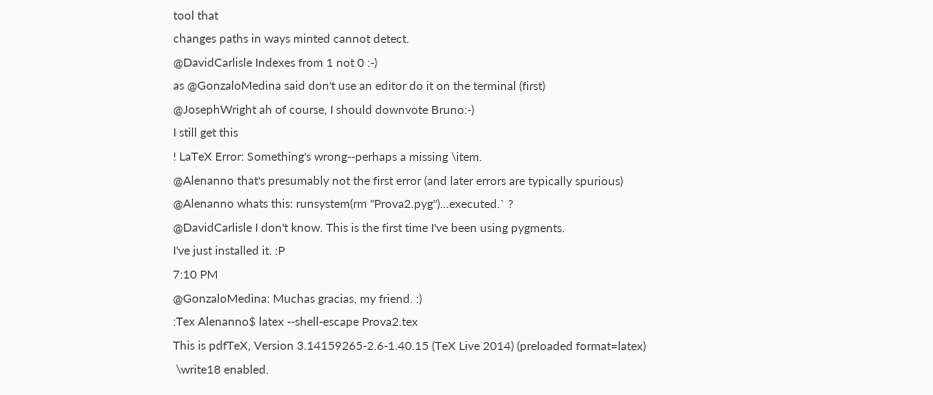tool that
changes paths in ways minted cannot detect.
@DavidCarlisle Indexes from 1 not 0 :-)
as @GonzaloMedina said don't use an editor do it on the terminal (first)
@JosephWright ah of course, I should downvote Bruno:-)
I still get this
! LaTeX Error: Something's wrong--perhaps a missing \item.
@Alenanno that's presumably not the first error (and later errors are typically spurious)
@Alenanno whats this: runsystem(rm "Prova2.pyg")...executed.` ?
@DavidCarlisle I don't know. This is the first time I've been using pygments.
I've just installed it. :P
7:10 PM
@GonzaloMedina: Muchas gracias, my friend. :)
:Tex Alenanno$ latex --shell-escape Prova2.tex
This is pdfTeX, Version 3.14159265-2.6-1.40.15 (TeX Live 2014) (preloaded format=latex)
 \write18 enabled.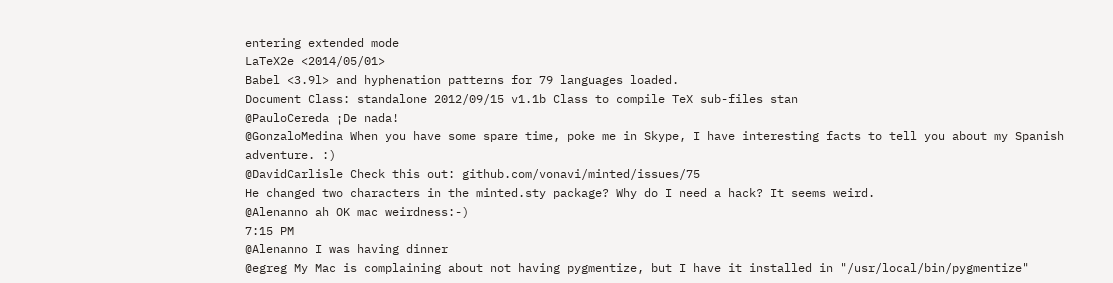entering extended mode
LaTeX2e <2014/05/01>
Babel <3.9l> and hyphenation patterns for 79 languages loaded.
Document Class: standalone 2012/09/15 v1.1b Class to compile TeX sub-files stan
@PauloCereda ¡De nada!
@GonzaloMedina When you have some spare time, poke me in Skype, I have interesting facts to tell you about my Spanish adventure. :)
@DavidCarlisle Check this out: github.com/vonavi/minted/issues/75
He changed two characters in the minted.sty package? Why do I need a hack? It seems weird.
@Alenanno ah OK mac weirdness:-)
7:15 PM
@Alenanno I was having dinner
@egreg My Mac is complaining about not having pygmentize, but I have it installed in "/usr/local/bin/pygmentize"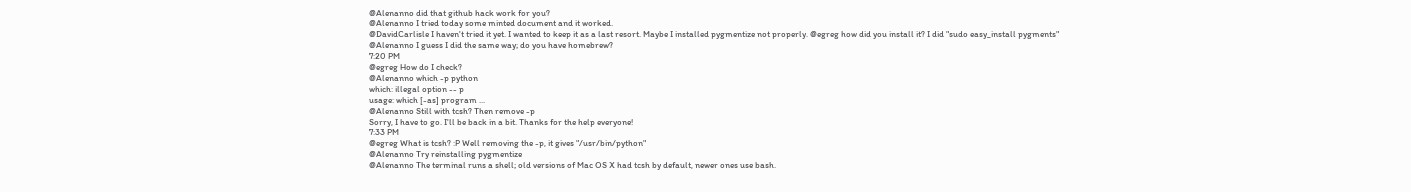@Alenanno did that github hack work for you?
@Alenanno I tried today some minted document and it worked.
@DavidCarlisle I haven't tried it yet. I wanted to keep it as a last resort. Maybe I installed pygmentize not properly. @egreg how did you install it? I did "sudo easy_install pygments"
@Alenanno I guess I did the same way; do you have homebrew?
7:20 PM
@egreg How do I check?
@Alenanno which -p python
which: illegal option -- p
usage: which [-as] program ...
@Alenanno Still with tcsh? Then remove -p
Sorry, I have to go. I'll be back in a bit. Thanks for the help everyone!
7:33 PM
@egreg What is tcsh? :P Well removing the -p, it gives "/usr/bin/python"
@Alenanno Try reinstalling pygmentize
@Alenanno The terminal runs a shell; old versions of Mac OS X had tcsh by default, newer ones use bash.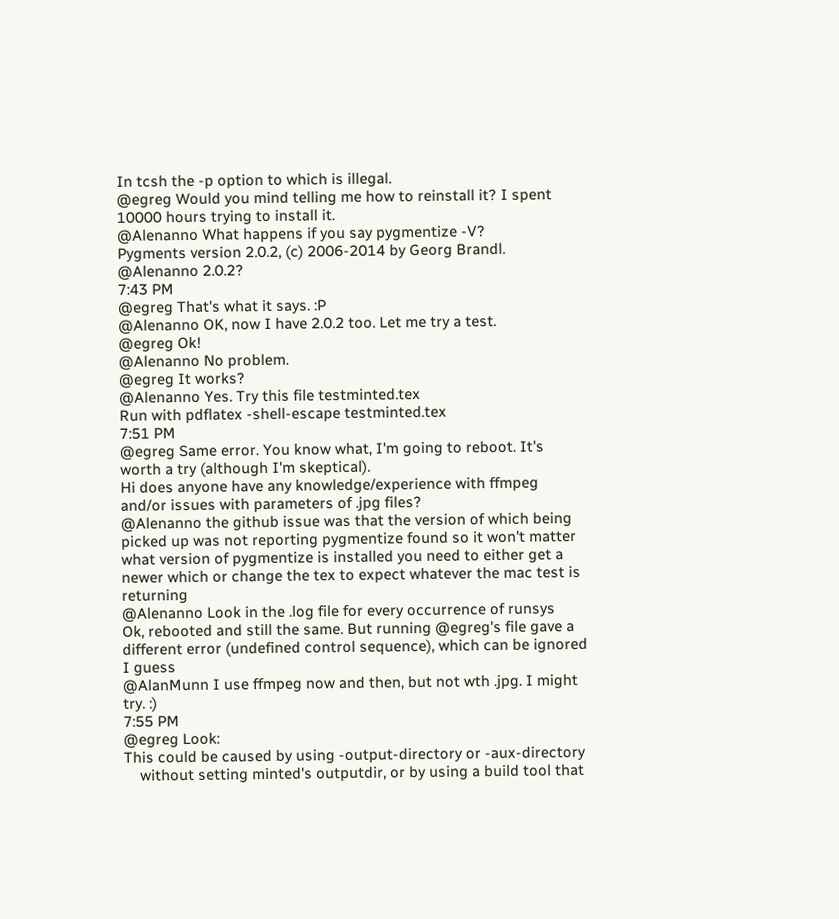In tcsh the -p option to which is illegal.
@egreg Would you mind telling me how to reinstall it? I spent 10000 hours trying to install it.
@Alenanno What happens if you say pygmentize -V?
Pygments version 2.0.2, (c) 2006-2014 by Georg Brandl.
@Alenanno 2.0.2?
7:43 PM
@egreg That's what it says. :P
@Alenanno OK, now I have 2.0.2 too. Let me try a test.
@egreg Ok!
@Alenanno No problem.
@egreg It works?
@Alenanno Yes. Try this file testminted.tex
Run with pdflatex -shell-escape testminted.tex
7:51 PM
@egreg Same error. You know what, I'm going to reboot. It's worth a try (although I'm skeptical).
Hi does anyone have any knowledge/experience with ffmpeg and/or issues with parameters of .jpg files?
@Alenanno the github issue was that the version of which being picked up was not reporting pygmentize found so it won't matter what version of pygmentize is installed you need to either get a newer which or change the tex to expect whatever the mac test is returning
@Alenanno Look in the .log file for every occurrence of runsys
Ok, rebooted and still the same. But running @egreg's file gave a different error (undefined control sequence), which can be ignored I guess
@AlanMunn I use ffmpeg now and then, but not wth .jpg. I might try. :)
7:55 PM
@egreg Look:
This could be caused by using -output-directory or -aux-directory
    without setting minted's outputdir, or by using a build tool that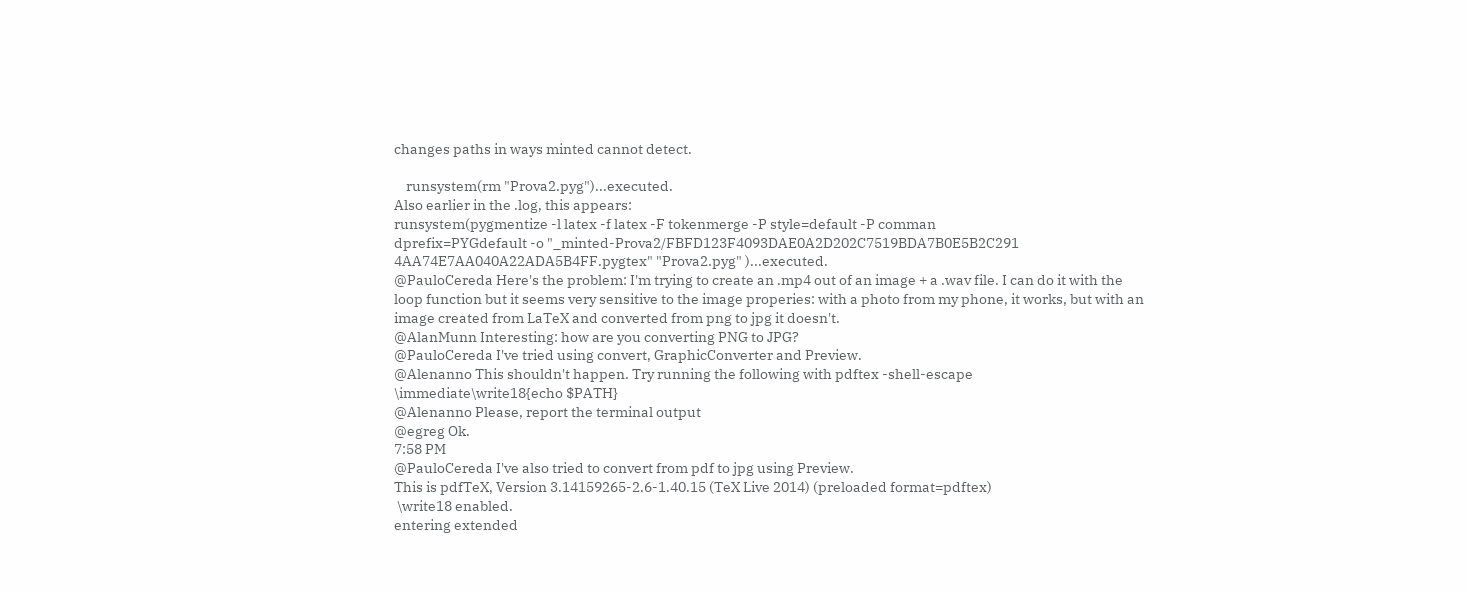changes paths in ways minted cannot detect.

    runsystem(rm "Prova2.pyg")...executed.
Also earlier in the .log, this appears:
runsystem(pygmentize -l latex -f latex -F tokenmerge -P style=default -P comman
dprefix=PYGdefault -o "_minted-Prova2/FBFD123F4093DAE0A2D202C7519BDA7B0E5B2C291
4AA74E7AA040A22ADA5B4FF.pygtex" "Prova2.pyg" )...executed.
@PauloCereda Here's the problem: I'm trying to create an .mp4 out of an image + a .wav file. I can do it with the loop function but it seems very sensitive to the image properies: with a photo from my phone, it works, but with an image created from LaTeX and converted from png to jpg it doesn't.
@AlanMunn Interesting: how are you converting PNG to JPG?
@PauloCereda I've tried using convert, GraphicConverter and Preview.
@Alenanno This shouldn't happen. Try running the following with pdftex -shell-escape
\immediate\write18{echo $PATH}
@Alenanno Please, report the terminal output
@egreg Ok.
7:58 PM
@PauloCereda I've also tried to convert from pdf to jpg using Preview.
This is pdfTeX, Version 3.14159265-2.6-1.40.15 (TeX Live 2014) (preloaded format=pdftex)
 \write18 enabled.
entering extended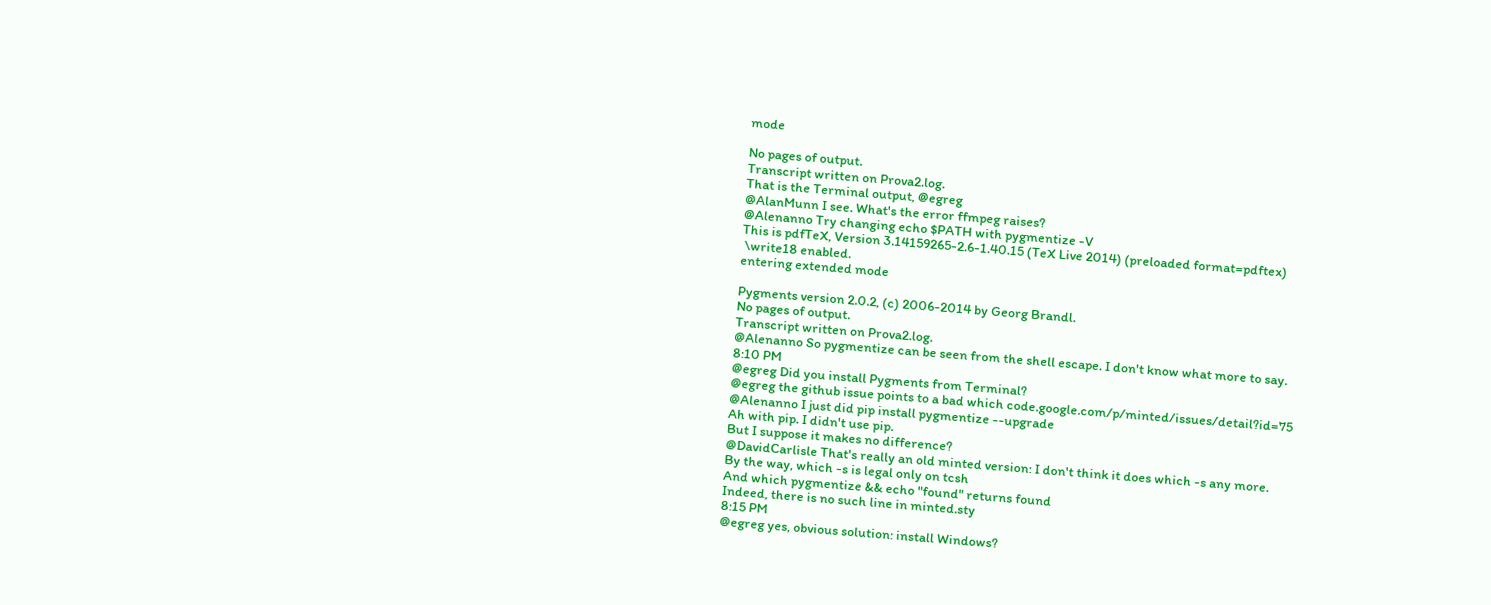mode

No pages of output.
Transcript written on Prova2.log.
That is the Terminal output, @egreg
@AlanMunn I see. What's the error ffmpeg raises?
@Alenanno Try changing echo $PATH with pygmentize -V
This is pdfTeX, Version 3.14159265-2.6-1.40.15 (TeX Live 2014) (preloaded format=pdftex)
 \write18 enabled.
entering extended mode

Pygments version 2.0.2, (c) 2006-2014 by Georg Brandl.
No pages of output.
Transcript written on Prova2.log.
@Alenanno So pygmentize can be seen from the shell escape. I don't know what more to say.
8:10 PM
@egreg Did you install Pygments from Terminal?
@egreg the github issue points to a bad which code.google.com/p/minted/issues/detail?id=75
@Alenanno I just did pip install pygmentize --upgrade
Ah with pip. I didn't use pip.
But I suppose it makes no difference?
@DavidCarlisle That's really an old minted version: I don't think it does which -s any more.
By the way, which -s is legal only on tcsh
And which pygmentize && echo "found" returns found
Indeed, there is no such line in minted.sty
8:15 PM
@egreg yes, obvious solution: install Windows?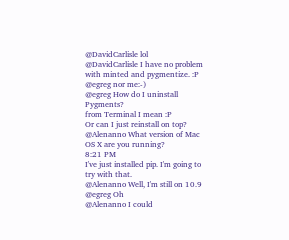@DavidCarlisle lol
@DavidCarlisle I have no problem with minted and pygmentize. :P
@egreg nor me:-)
@egreg How do I uninstall Pygments?
from Terminal I mean :P
Or can I just reinstall on top?
@Alenanno What version of Mac OS X are you running?
8:21 PM
I've just installed pip. I'm going to try with that.
@Alenanno Well, I'm still on 10.9
@egreg Oh
@Alenanno I could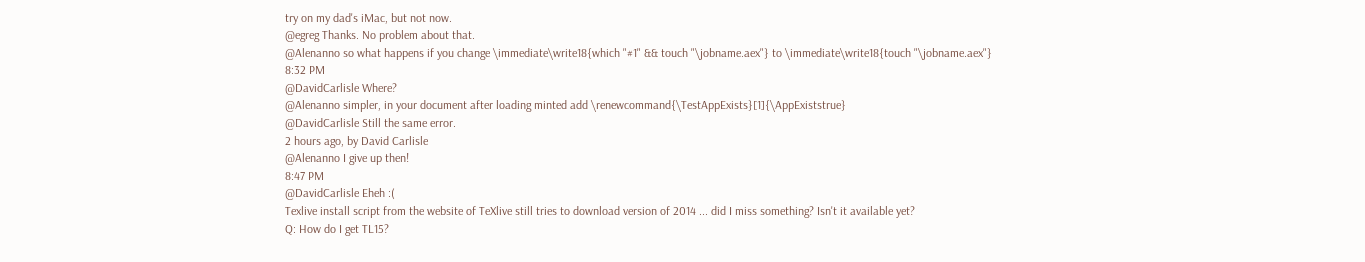try on my dad's iMac, but not now.
@egreg Thanks. No problem about that.
@Alenanno so what happens if you change \immediate\write18{which "#1" && touch "\jobname.aex"} to \immediate\write18{touch "\jobname.aex"}
8:32 PM
@DavidCarlisle Where?
@Alenanno simpler, in your document after loading minted add \renewcommand{\TestAppExists}[1]{\AppExiststrue}
@DavidCarlisle Still the same error.
2 hours ago, by David Carlisle
@Alenanno I give up then!
8:47 PM
@DavidCarlisle Eheh :(
Texlive install script from the website of TeXlive still tries to download version of 2014 ... did I miss something? Isn't it available yet?
Q: How do I get TL15?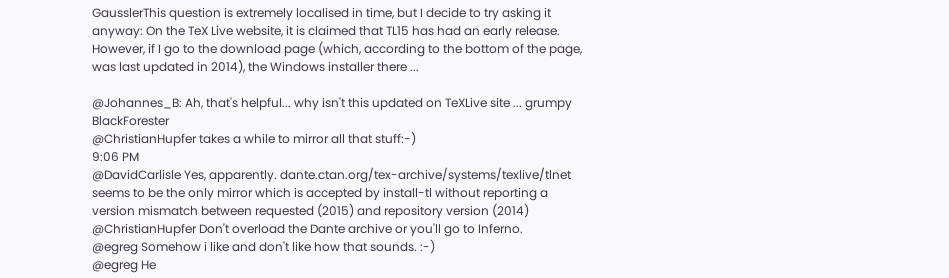GausslerThis question is extremely localised in time, but I decide to try asking it anyway: On the TeX Live website, it is claimed that TL15 has had an early release. However, if I go to the download page (which, according to the bottom of the page, was last updated in 2014), the Windows installer there ...

@Johannes_B: Ah, that's helpful... why isn't this updated on TeXLive site ... grumpy BlackForester
@ChristianHupfer takes a while to mirror all that stuff:-)
9:06 PM
@DavidCarlisle Yes, apparently. dante.ctan.org/tex-archive/systems/texlive/tlnet seems to be the only mirror which is accepted by install-tl without reporting a version mismatch between requested (2015) and repository version (2014)
@ChristianHupfer Don't overload the Dante archive or you'll go to Inferno.
@egreg Somehow i like and don't like how that sounds. :-)
@egreg He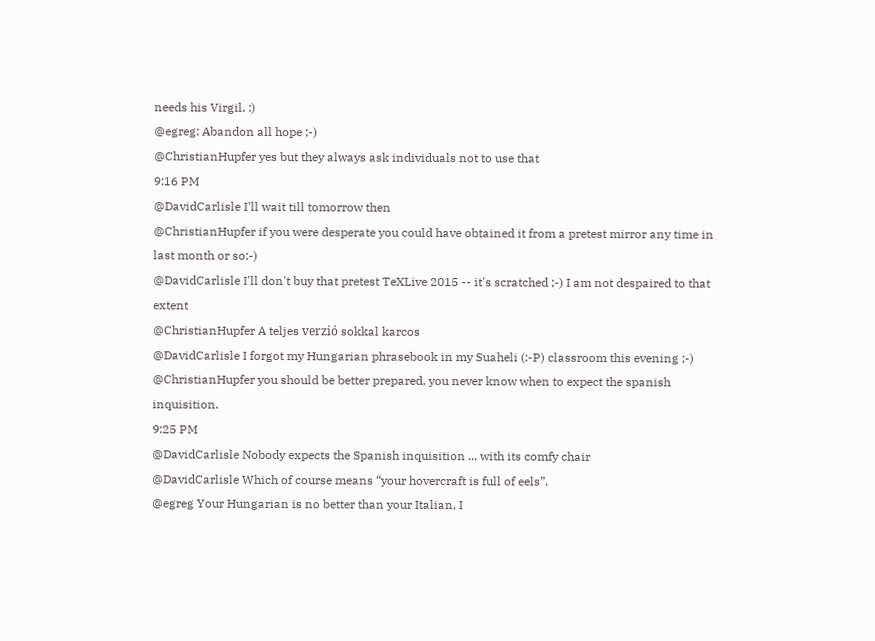needs his Virgil. :)
@egreg: Abandon all hope ;-)
@ChristianHupfer yes but they always ask individuals not to use that
9:16 PM
@DavidCarlisle I'll wait till tomorrow then
@ChristianHupfer if you were desperate you could have obtained it from a pretest mirror any time in last month or so:-)
@DavidCarlisle I'll don't buy that pretest TeXLive 2015 -- it's scratched ;-) I am not despaired to that extent
@ChristianHupfer A teljes verzió sokkal karcos
@DavidCarlisle I forgot my Hungarian phrasebook in my Suaheli (:-P) classroom this evening ;-)
@ChristianHupfer you should be better prepared, you never know when to expect the spanish inquisition.
9:25 PM
@DavidCarlisle Nobody expects the Spanish inquisition ... with its comfy chair
@DavidCarlisle Which of course means “your hovercraft is full of eels”.
@egreg Your Hungarian is no better than your Italian, I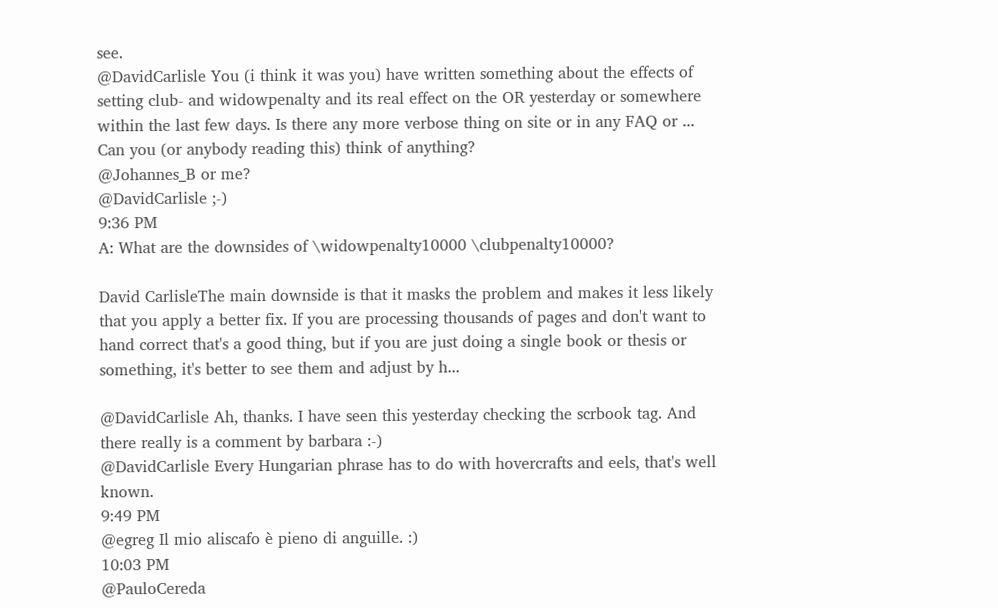see.
@DavidCarlisle You (i think it was you) have written something about the effects of setting club- and widowpenalty and its real effect on the OR yesterday or somewhere within the last few days. Is there any more verbose thing on site or in any FAQ or ... Can you (or anybody reading this) think of anything?
@Johannes_B or me?
@DavidCarlisle ;-)
9:36 PM
A: What are the downsides of \widowpenalty10000 \clubpenalty10000?

David CarlisleThe main downside is that it masks the problem and makes it less likely that you apply a better fix. If you are processing thousands of pages and don't want to hand correct that's a good thing, but if you are just doing a single book or thesis or something, it's better to see them and adjust by h...

@DavidCarlisle Ah, thanks. I have seen this yesterday checking the scrbook tag. And there really is a comment by barbara :-)
@DavidCarlisle Every Hungarian phrase has to do with hovercrafts and eels, that's well known.
9:49 PM
@egreg Il mio aliscafo è pieno di anguille. :)
10:03 PM
@PauloCereda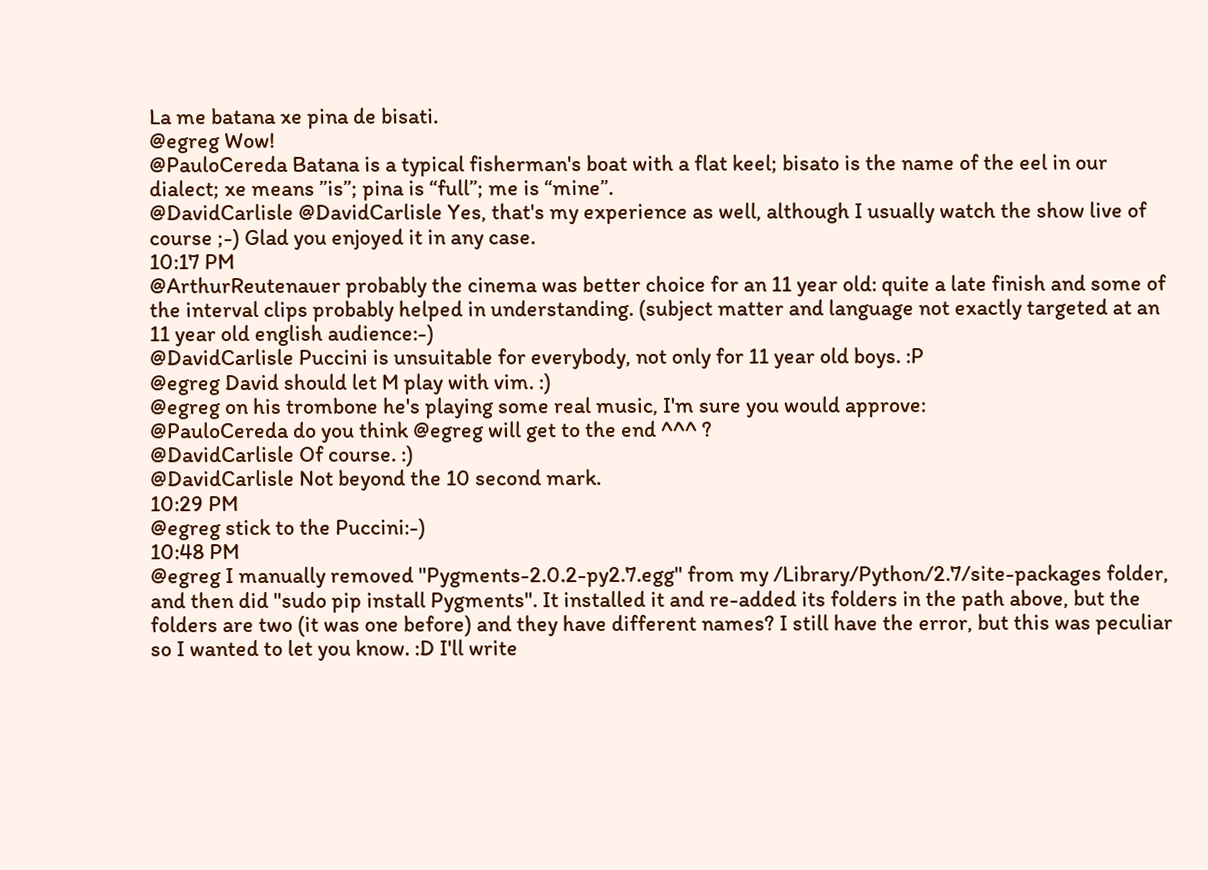La me batana xe pina de bisati.
@egreg Wow!
@PauloCereda Batana is a typical fisherman's boat with a flat keel; bisato is the name of the eel in our dialect; xe means ”is”; pina is “full”; me is “mine”.
@DavidCarlisle @DavidCarlisle Yes, that's my experience as well, although I usually watch the show live of course ;-) Glad you enjoyed it in any case.
10:17 PM
@ArthurReutenauer probably the cinema was better choice for an 11 year old: quite a late finish and some of the interval clips probably helped in understanding. (subject matter and language not exactly targeted at an 11 year old english audience:-)
@DavidCarlisle Puccini is unsuitable for everybody, not only for 11 year old boys. :P
@egreg David should let M play with vim. :)
@egreg on his trombone he's playing some real music, I'm sure you would approve:
@PauloCereda do you think @egreg will get to the end ^^^ ?
@DavidCarlisle Of course. :)
@DavidCarlisle Not beyond the 10 second mark.
10:29 PM
@egreg stick to the Puccini:-)
10:48 PM
@egreg I manually removed "Pygments-2.0.2-py2.7.egg" from my /Library/Python/2.7/site-packages folder, and then did "sudo pip install Pygments". It installed it and re-added its folders in the path above, but the folders are two (it was one before) and they have different names? I still have the error, but this was peculiar so I wanted to let you know. :D I'll write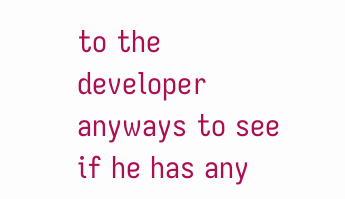to the developer anyways to see if he has any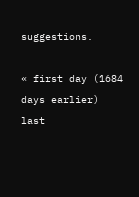suggestions.

« first day (1684 days earlier)      last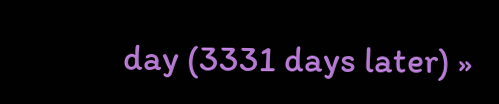day (3331 days later) »